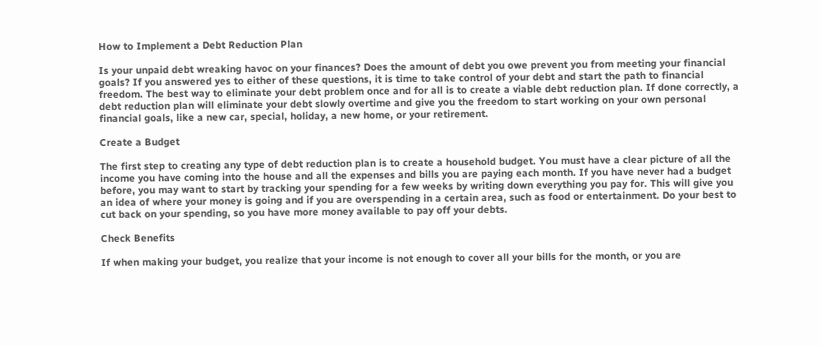How to Implement a Debt Reduction Plan

Is your unpaid debt wreaking havoc on your finances? Does the amount of debt you owe prevent you from meeting your financial goals? If you answered yes to either of these questions, it is time to take control of your debt and start the path to financial freedom. The best way to eliminate your debt problem once and for all is to create a viable debt reduction plan. If done correctly, a debt reduction plan will eliminate your debt slowly overtime and give you the freedom to start working on your own personal financial goals, like a new car, special, holiday, a new home, or your retirement.

Create a Budget

The first step to creating any type of debt reduction plan is to create a household budget. You must have a clear picture of all the income you have coming into the house and all the expenses and bills you are paying each month. If you have never had a budget before, you may want to start by tracking your spending for a few weeks by writing down everything you pay for. This will give you an idea of where your money is going and if you are overspending in a certain area, such as food or entertainment. Do your best to cut back on your spending, so you have more money available to pay off your debts.

Check Benefits

If when making your budget, you realize that your income is not enough to cover all your bills for the month, or you are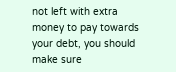not left with extra money to pay towards your debt, you should make sure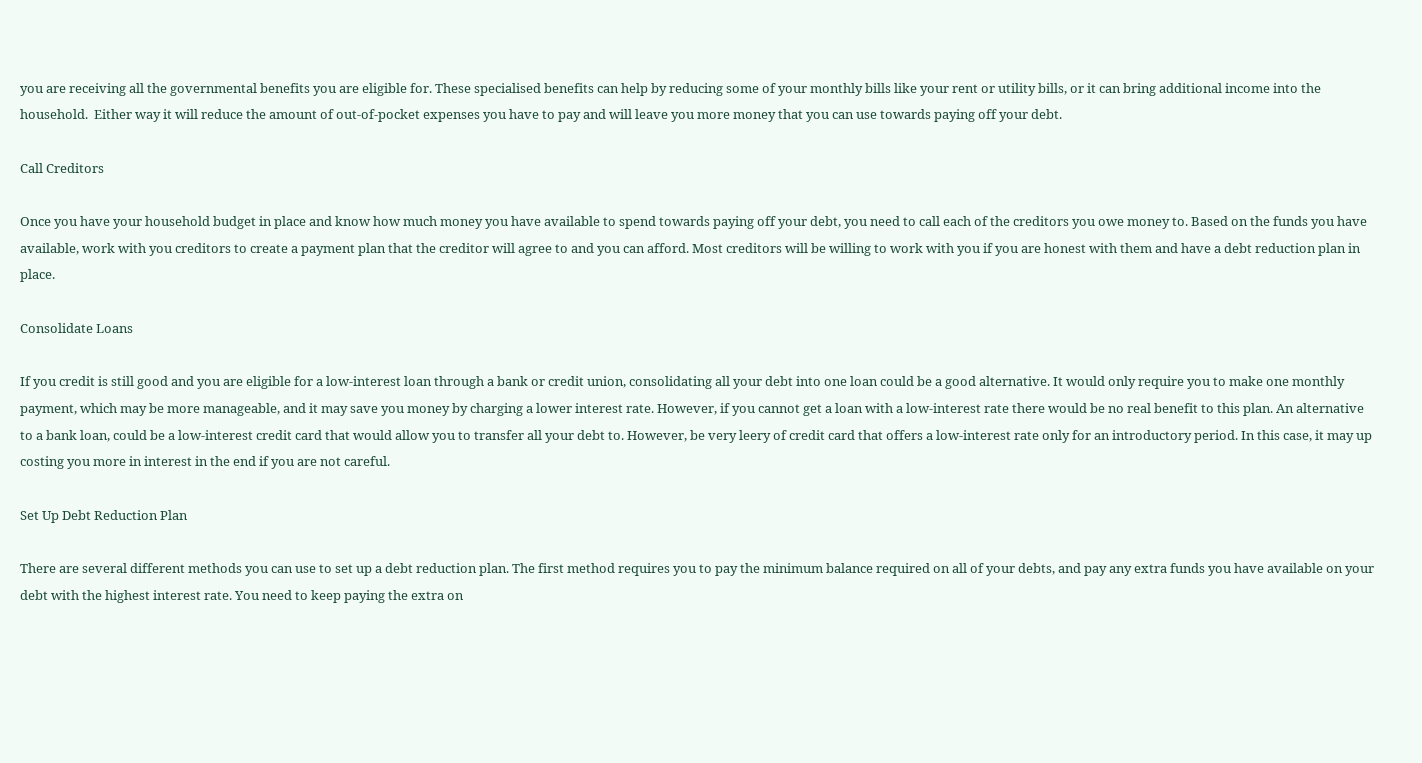you are receiving all the governmental benefits you are eligible for. These specialised benefits can help by reducing some of your monthly bills like your rent or utility bills, or it can bring additional income into the household.  Either way it will reduce the amount of out-of-pocket expenses you have to pay and will leave you more money that you can use towards paying off your debt.

Call Creditors

Once you have your household budget in place and know how much money you have available to spend towards paying off your debt, you need to call each of the creditors you owe money to. Based on the funds you have available, work with you creditors to create a payment plan that the creditor will agree to and you can afford. Most creditors will be willing to work with you if you are honest with them and have a debt reduction plan in place.

Consolidate Loans

If you credit is still good and you are eligible for a low-interest loan through a bank or credit union, consolidating all your debt into one loan could be a good alternative. It would only require you to make one monthly payment, which may be more manageable, and it may save you money by charging a lower interest rate. However, if you cannot get a loan with a low-interest rate there would be no real benefit to this plan. An alternative to a bank loan, could be a low-interest credit card that would allow you to transfer all your debt to. However, be very leery of credit card that offers a low-interest rate only for an introductory period. In this case, it may up costing you more in interest in the end if you are not careful.

Set Up Debt Reduction Plan

There are several different methods you can use to set up a debt reduction plan. The first method requires you to pay the minimum balance required on all of your debts, and pay any extra funds you have available on your debt with the highest interest rate. You need to keep paying the extra on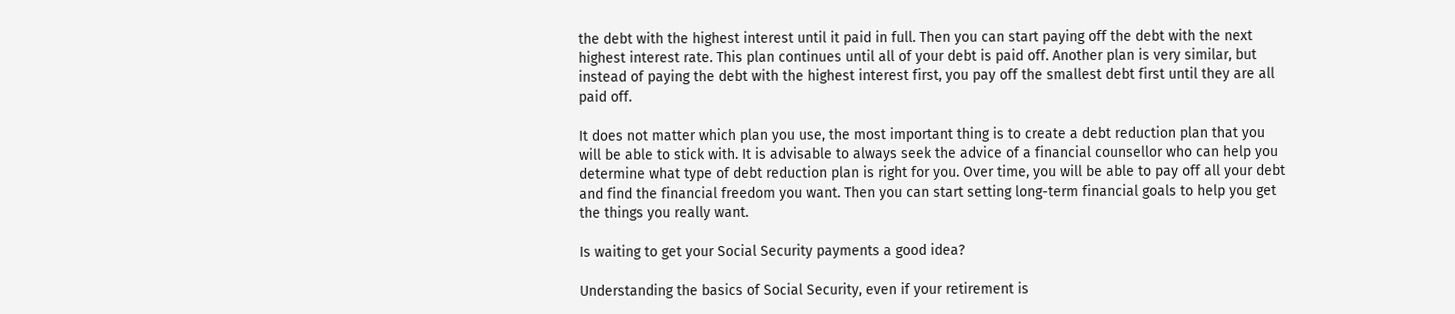the debt with the highest interest until it paid in full. Then you can start paying off the debt with the next highest interest rate. This plan continues until all of your debt is paid off. Another plan is very similar, but instead of paying the debt with the highest interest first, you pay off the smallest debt first until they are all paid off.

It does not matter which plan you use, the most important thing is to create a debt reduction plan that you will be able to stick with. It is advisable to always seek the advice of a financial counsellor who can help you determine what type of debt reduction plan is right for you. Over time, you will be able to pay off all your debt and find the financial freedom you want. Then you can start setting long-term financial goals to help you get the things you really want.

Is waiting to get your Social Security payments a good idea?

Understanding the basics of Social Security, even if your retirement is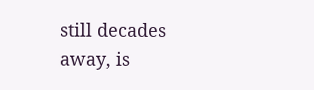still decades away, is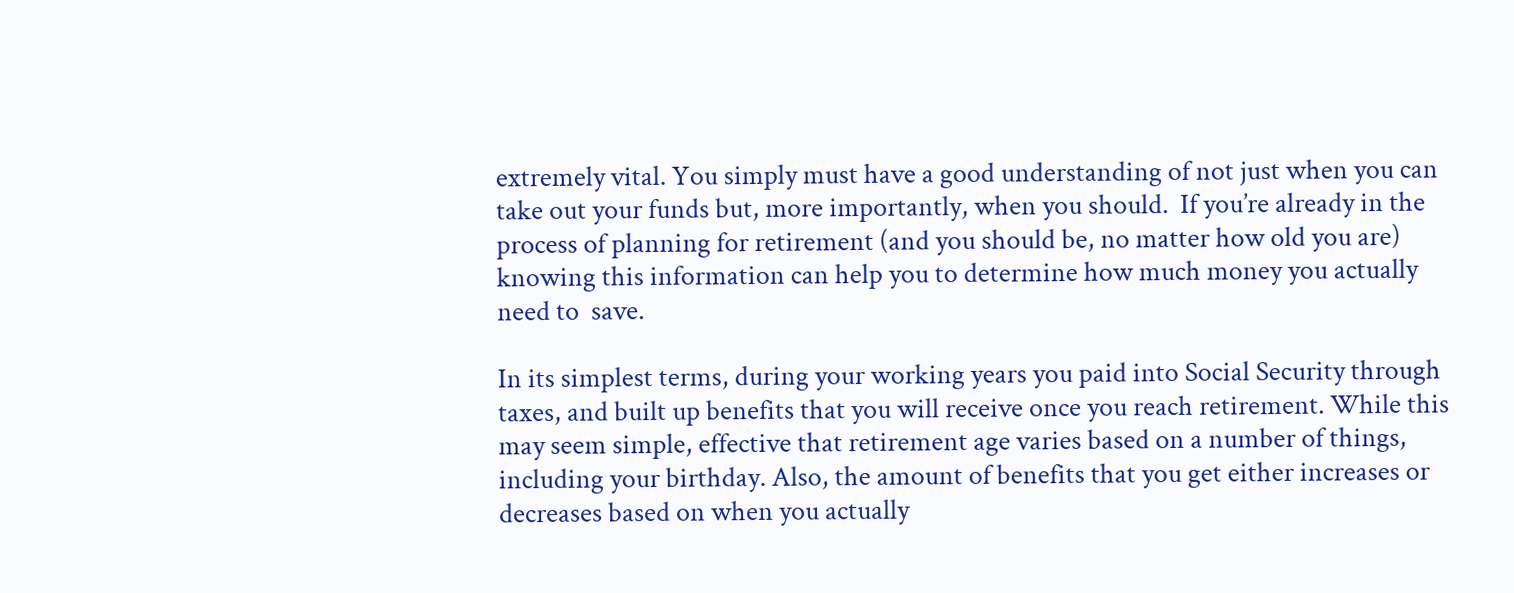extremely vital. You simply must have a good understanding of not just when you can take out your funds but, more importantly, when you should.  If you’re already in the process of planning for retirement (and you should be, no matter how old you are) knowing this information can help you to determine how much money you actually need to  save.

In its simplest terms, during your working years you paid into Social Security through taxes, and built up benefits that you will receive once you reach retirement. While this may seem simple, effective that retirement age varies based on a number of things, including your birthday. Also, the amount of benefits that you get either increases or decreases based on when you actually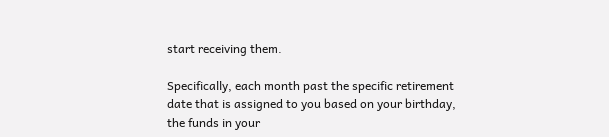start receiving them.

Specifically, each month past the specific retirement date that is assigned to you based on your birthday, the funds in your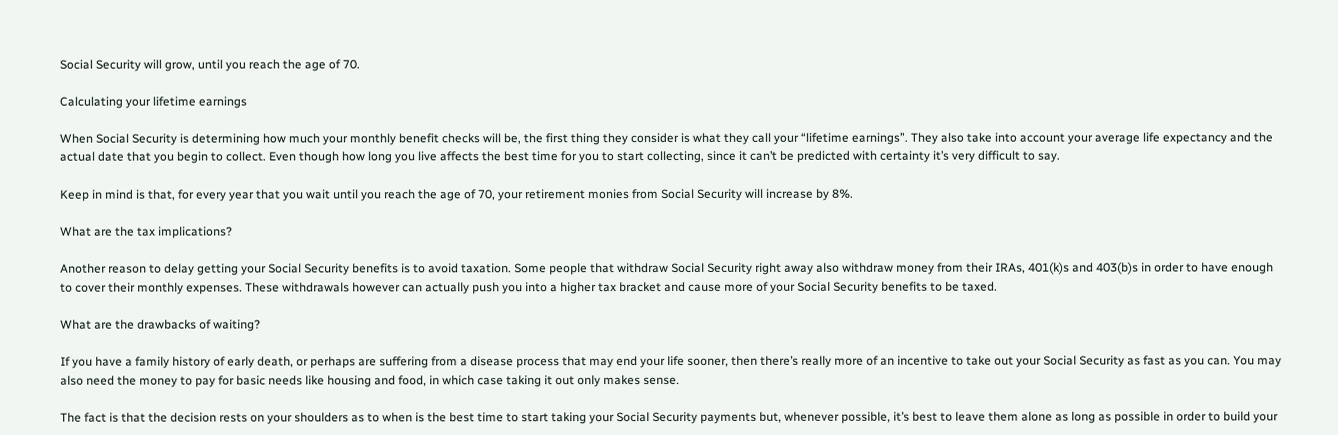Social Security will grow, until you reach the age of 70.

Calculating your lifetime earnings

When Social Security is determining how much your monthly benefit checks will be, the first thing they consider is what they call your “lifetime earnings”. They also take into account your average life expectancy and the actual date that you begin to collect. Even though how long you live affects the best time for you to start collecting, since it can’t be predicted with certainty it’s very difficult to say.

Keep in mind is that, for every year that you wait until you reach the age of 70, your retirement monies from Social Security will increase by 8%.

What are the tax implications?

Another reason to delay getting your Social Security benefits is to avoid taxation. Some people that withdraw Social Security right away also withdraw money from their IRAs, 401(k)s and 403(b)s in order to have enough to cover their monthly expenses. These withdrawals however can actually push you into a higher tax bracket and cause more of your Social Security benefits to be taxed.

What are the drawbacks of waiting?

If you have a family history of early death, or perhaps are suffering from a disease process that may end your life sooner, then there’s really more of an incentive to take out your Social Security as fast as you can. You may also need the money to pay for basic needs like housing and food, in which case taking it out only makes sense.

The fact is that the decision rests on your shoulders as to when is the best time to start taking your Social Security payments but, whenever possible, it’s best to leave them alone as long as possible in order to build your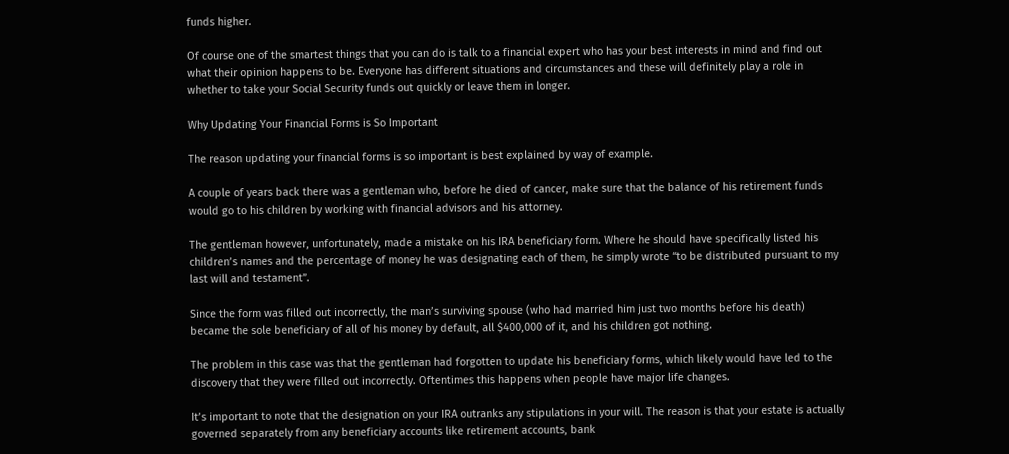funds higher.

Of course one of the smartest things that you can do is talk to a financial expert who has your best interests in mind and find out what their opinion happens to be. Everyone has different situations and circumstances and these will definitely play a role in whether to take your Social Security funds out quickly or leave them in longer.

Why Updating Your Financial Forms is So Important

The reason updating your financial forms is so important is best explained by way of example.

A couple of years back there was a gentleman who, before he died of cancer, make sure that the balance of his retirement funds would go to his children by working with financial advisors and his attorney.

The gentleman however, unfortunately, made a mistake on his IRA beneficiary form. Where he should have specifically listed his children’s names and the percentage of money he was designating each of them, he simply wrote “to be distributed pursuant to my last will and testament”.

Since the form was filled out incorrectly, the man’s surviving spouse (who had married him just two months before his death) became the sole beneficiary of all of his money by default, all $400,000 of it, and his children got nothing.

The problem in this case was that the gentleman had forgotten to update his beneficiary forms, which likely would have led to the discovery that they were filled out incorrectly. Oftentimes this happens when people have major life changes.

It’s important to note that the designation on your IRA outranks any stipulations in your will. The reason is that your estate is actually governed separately from any beneficiary accounts like retirement accounts, bank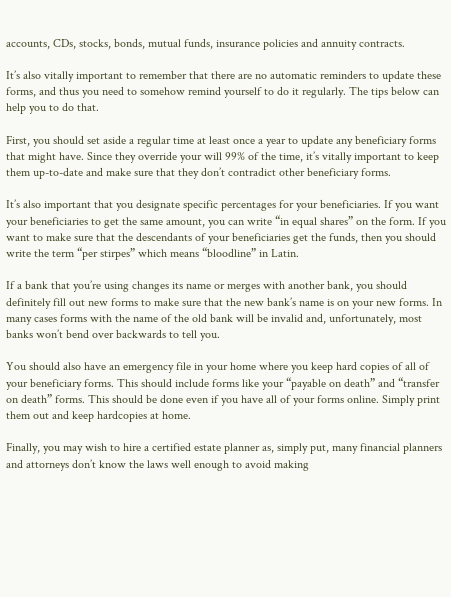accounts, CDs, stocks, bonds, mutual funds, insurance policies and annuity contracts.

It’s also vitally important to remember that there are no automatic reminders to update these forms, and thus you need to somehow remind yourself to do it regularly. The tips below can help you to do that.

First, you should set aside a regular time at least once a year to update any beneficiary forms that might have. Since they override your will 99% of the time, it’s vitally important to keep them up-to-date and make sure that they don’t contradict other beneficiary forms.

It’s also important that you designate specific percentages for your beneficiaries. If you want your beneficiaries to get the same amount, you can write “in equal shares” on the form. If you want to make sure that the descendants of your beneficiaries get the funds, then you should write the term “per stirpes” which means “bloodline” in Latin.

If a bank that you’re using changes its name or merges with another bank, you should definitely fill out new forms to make sure that the new bank’s name is on your new forms. In many cases forms with the name of the old bank will be invalid and, unfortunately, most banks won’t bend over backwards to tell you.

You should also have an emergency file in your home where you keep hard copies of all of your beneficiary forms. This should include forms like your “payable on death” and “transfer on death” forms. This should be done even if you have all of your forms online. Simply print them out and keep hardcopies at home.

Finally, you may wish to hire a certified estate planner as, simply put, many financial planners and attorneys don’t know the laws well enough to avoid making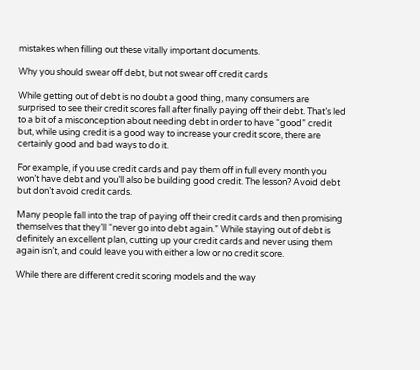mistakes when filling out these vitally important documents.

Why you should swear off debt, but not swear off credit cards

While getting out of debt is no doubt a good thing, many consumers are surprised to see their credit scores fall after finally paying off their debt. That’s led to a bit of a misconception about needing debt in order to have “good” credit but, while using credit is a good way to increase your credit score, there are certainly good and bad ways to do it.

For example, if you use credit cards and pay them off in full every month you won’t have debt and you’ll also be building good credit. The lesson? Avoid debt but don’t avoid credit cards.

Many people fall into the trap of paying off their credit cards and then promising themselves that they’ll “never go into debt again.” While staying out of debt is definitely an excellent plan, cutting up your credit cards and never using them again isn’t, and could leave you with either a low or no credit score.

While there are different credit scoring models and the way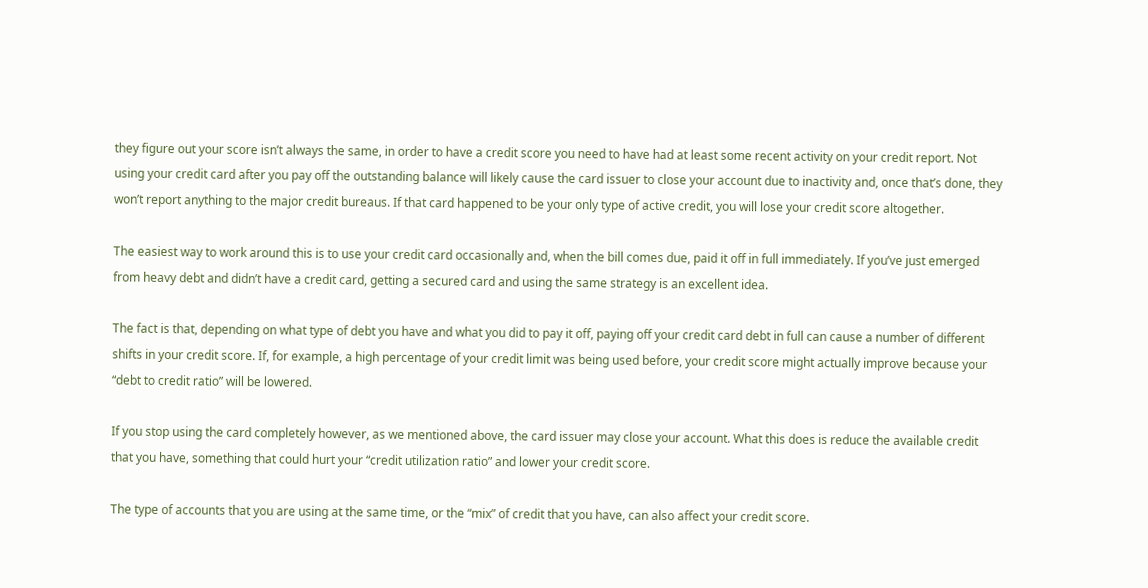they figure out your score isn’t always the same, in order to have a credit score you need to have had at least some recent activity on your credit report. Not using your credit card after you pay off the outstanding balance will likely cause the card issuer to close your account due to inactivity and, once that’s done, they won’t report anything to the major credit bureaus. If that card happened to be your only type of active credit, you will lose your credit score altogether.

The easiest way to work around this is to use your credit card occasionally and, when the bill comes due, paid it off in full immediately. If you’ve just emerged from heavy debt and didn’t have a credit card, getting a secured card and using the same strategy is an excellent idea.

The fact is that, depending on what type of debt you have and what you did to pay it off, paying off your credit card debt in full can cause a number of different shifts in your credit score. If, for example, a high percentage of your credit limit was being used before, your credit score might actually improve because your “debt to credit ratio” will be lowered.

If you stop using the card completely however, as we mentioned above, the card issuer may close your account. What this does is reduce the available credit that you have, something that could hurt your “credit utilization ratio” and lower your credit score.

The type of accounts that you are using at the same time, or the “mix” of credit that you have, can also affect your credit score.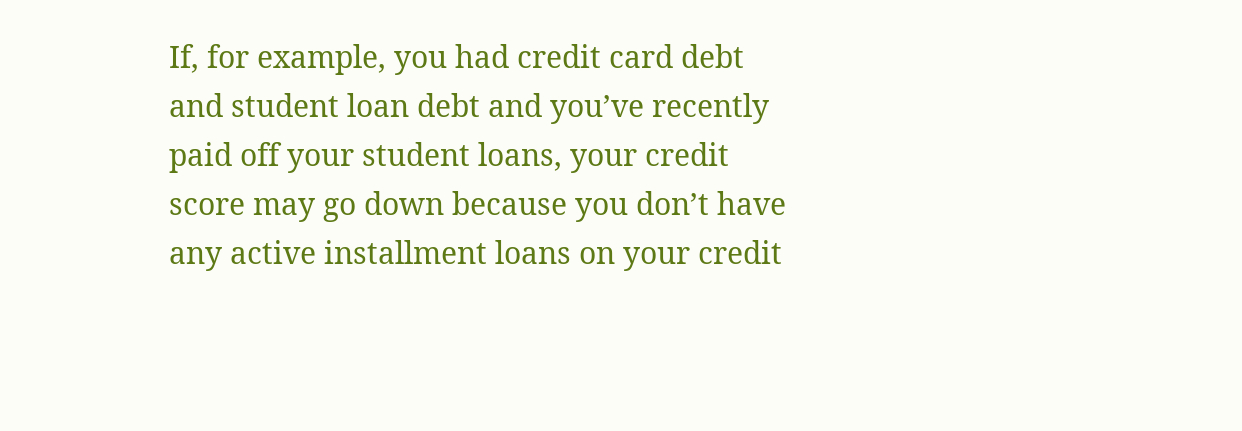If, for example, you had credit card debt and student loan debt and you’ve recently paid off your student loans, your credit score may go down because you don’t have any active installment loans on your credit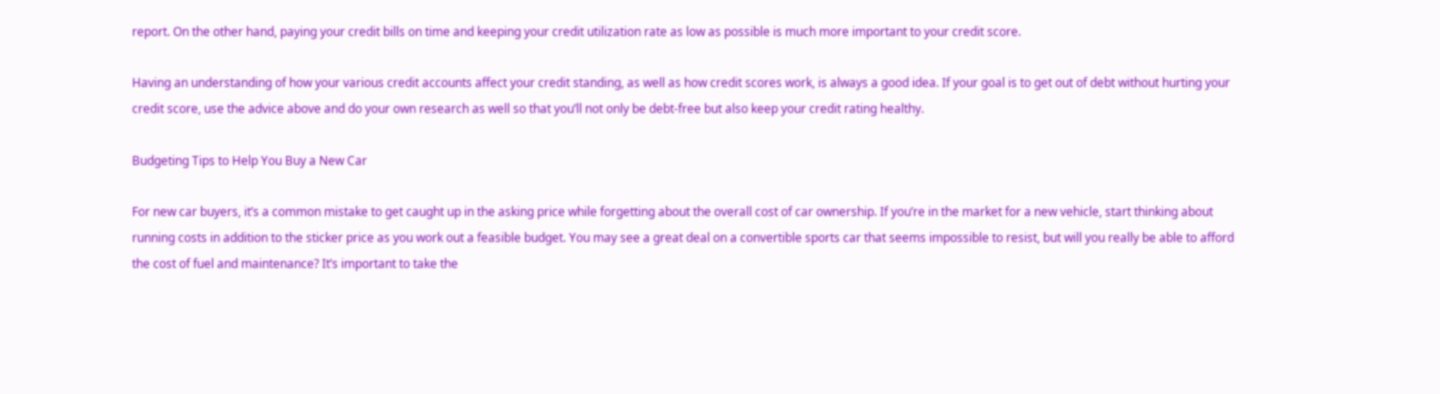report. On the other hand, paying your credit bills on time and keeping your credit utilization rate as low as possible is much more important to your credit score.

Having an understanding of how your various credit accounts affect your credit standing, as well as how credit scores work, is always a good idea. If your goal is to get out of debt without hurting your credit score, use the advice above and do your own research as well so that you’ll not only be debt-free but also keep your credit rating healthy.

Budgeting Tips to Help You Buy a New Car

For new car buyers, it’s a common mistake to get caught up in the asking price while forgetting about the overall cost of car ownership. If you’re in the market for a new vehicle, start thinking about running costs in addition to the sticker price as you work out a feasible budget. You may see a great deal on a convertible sports car that seems impossible to resist, but will you really be able to afford the cost of fuel and maintenance? It’s important to take the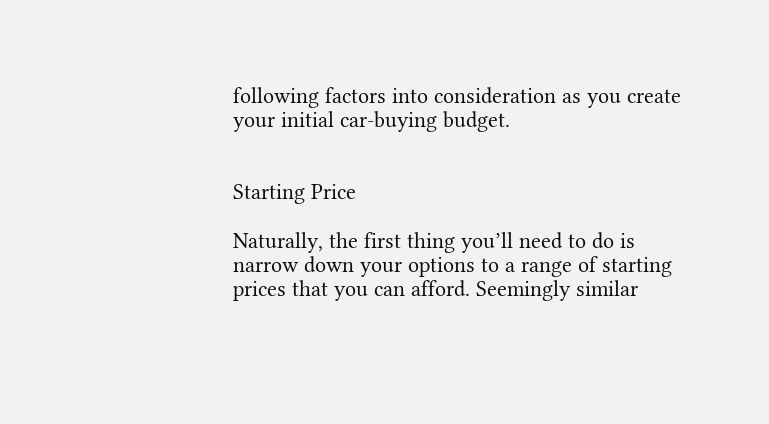following factors into consideration as you create your initial car-buying budget.


Starting Price

Naturally, the first thing you’ll need to do is narrow down your options to a range of starting prices that you can afford. Seemingly similar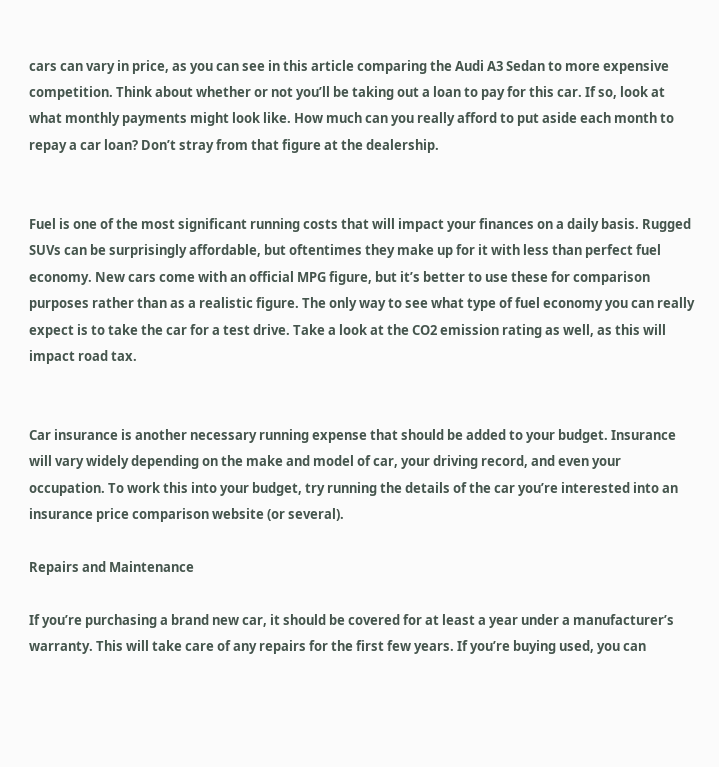cars can vary in price, as you can see in this article comparing the Audi A3 Sedan to more expensive competition. Think about whether or not you’ll be taking out a loan to pay for this car. If so, look at what monthly payments might look like. How much can you really afford to put aside each month to repay a car loan? Don’t stray from that figure at the dealership.


Fuel is one of the most significant running costs that will impact your finances on a daily basis. Rugged SUVs can be surprisingly affordable, but oftentimes they make up for it with less than perfect fuel economy. New cars come with an official MPG figure, but it’s better to use these for comparison purposes rather than as a realistic figure. The only way to see what type of fuel economy you can really expect is to take the car for a test drive. Take a look at the CO2 emission rating as well, as this will impact road tax.


Car insurance is another necessary running expense that should be added to your budget. Insurance will vary widely depending on the make and model of car, your driving record, and even your occupation. To work this into your budget, try running the details of the car you’re interested into an insurance price comparison website (or several).

Repairs and Maintenance

If you’re purchasing a brand new car, it should be covered for at least a year under a manufacturer’s warranty. This will take care of any repairs for the first few years. If you’re buying used, you can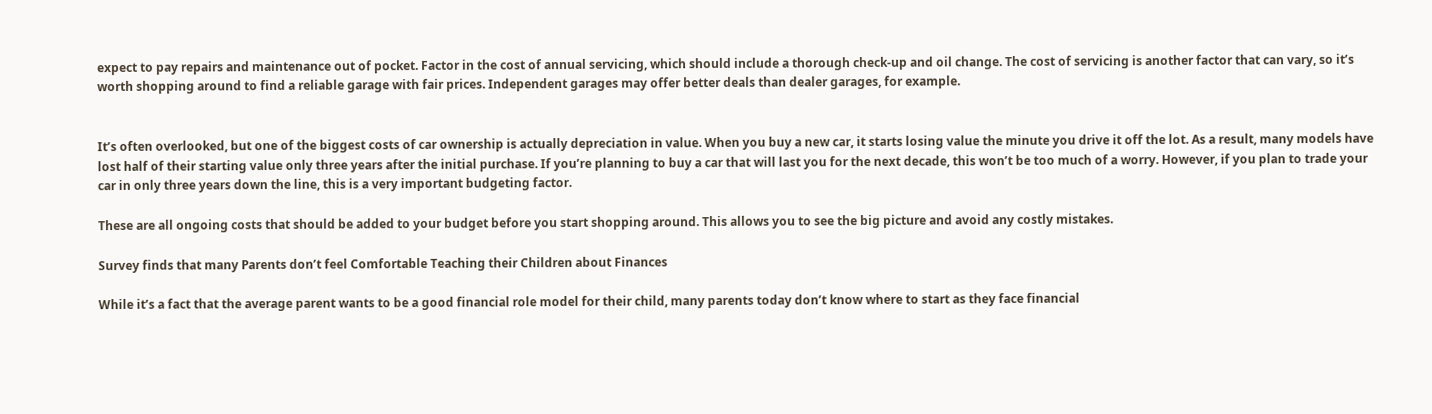expect to pay repairs and maintenance out of pocket. Factor in the cost of annual servicing, which should include a thorough check-up and oil change. The cost of servicing is another factor that can vary, so it’s worth shopping around to find a reliable garage with fair prices. Independent garages may offer better deals than dealer garages, for example.


It’s often overlooked, but one of the biggest costs of car ownership is actually depreciation in value. When you buy a new car, it starts losing value the minute you drive it off the lot. As a result, many models have lost half of their starting value only three years after the initial purchase. If you’re planning to buy a car that will last you for the next decade, this won’t be too much of a worry. However, if you plan to trade your car in only three years down the line, this is a very important budgeting factor.

These are all ongoing costs that should be added to your budget before you start shopping around. This allows you to see the big picture and avoid any costly mistakes.

Survey finds that many Parents don’t feel Comfortable Teaching their Children about Finances

While it’s a fact that the average parent wants to be a good financial role model for their child, many parents today don’t know where to start as they face financial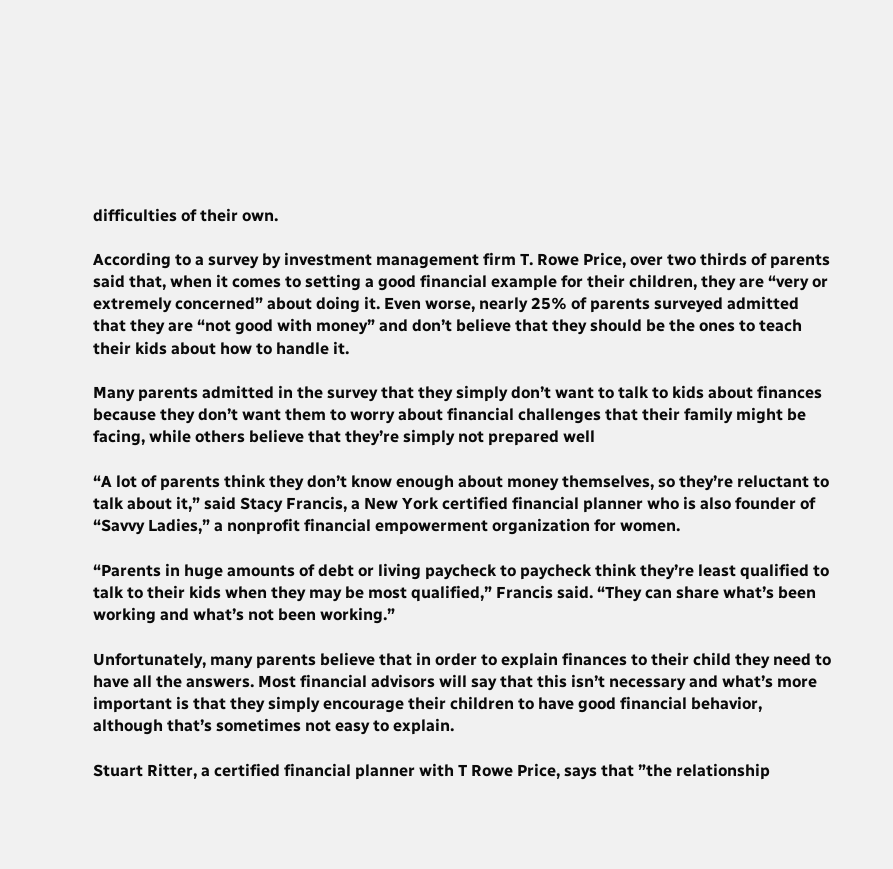difficulties of their own.

According to a survey by investment management firm T. Rowe Price, over two thirds of parents said that, when it comes to setting a good financial example for their children, they are “very or extremely concerned” about doing it. Even worse, nearly 25% of parents surveyed admitted that they are “not good with money” and don’t believe that they should be the ones to teach their kids about how to handle it.

Many parents admitted in the survey that they simply don’t want to talk to kids about finances because they don’t want them to worry about financial challenges that their family might be facing, while others believe that they’re simply not prepared well

“A lot of parents think they don’t know enough about money themselves, so they’re reluctant to talk about it,” said Stacy Francis, a New York certified financial planner who is also founder of “Savvy Ladies,” a nonprofit financial empowerment organization for women.

“Parents in huge amounts of debt or living paycheck to paycheck think they’re least qualified to talk to their kids when they may be most qualified,” Francis said. “They can share what’s been working and what’s not been working.”

Unfortunately, many parents believe that in order to explain finances to their child they need to have all the answers. Most financial advisors will say that this isn’t necessary and what’s more important is that they simply encourage their children to have good financial behavior, although that’s sometimes not easy to explain.

Stuart Ritter, a certified financial planner with T Rowe Price, says that ”the relationship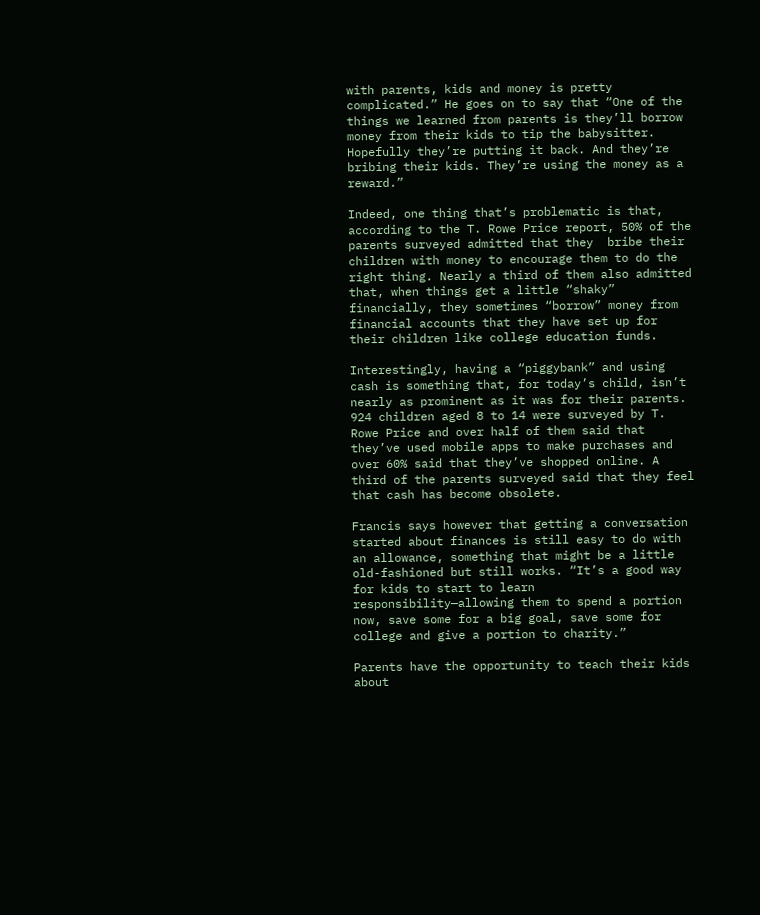with parents, kids and money is pretty complicated.” He goes on to say that “One of the things we learned from parents is they’ll borrow money from their kids to tip the babysitter. Hopefully they’re putting it back. And they’re bribing their kids. They’re using the money as a reward.”

Indeed, one thing that’s problematic is that, according to the T. Rowe Price report, 50% of the parents surveyed admitted that they  bribe their children with money to encourage them to do the right thing. Nearly a third of them also admitted that, when things get a little “shaky” financially, they sometimes “borrow” money from financial accounts that they have set up for their children like college education funds.

Interestingly, having a “piggybank” and using cash is something that, for today’s child, isn’t nearly as prominent as it was for their parents. 924 children aged 8 to 14 were surveyed by T. Rowe Price and over half of them said that they’ve used mobile apps to make purchases and over 60% said that they’ve shopped online. A third of the parents surveyed said that they feel that cash has become obsolete.

Francis says however that getting a conversation started about finances is still easy to do with an allowance, something that might be a little old-fashioned but still works. “It’s a good way for kids to start to learn responsibility—allowing them to spend a portion now, save some for a big goal, save some for college and give a portion to charity.”

Parents have the opportunity to teach their kids about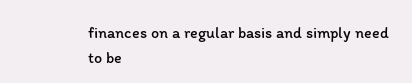finances on a regular basis and simply need to be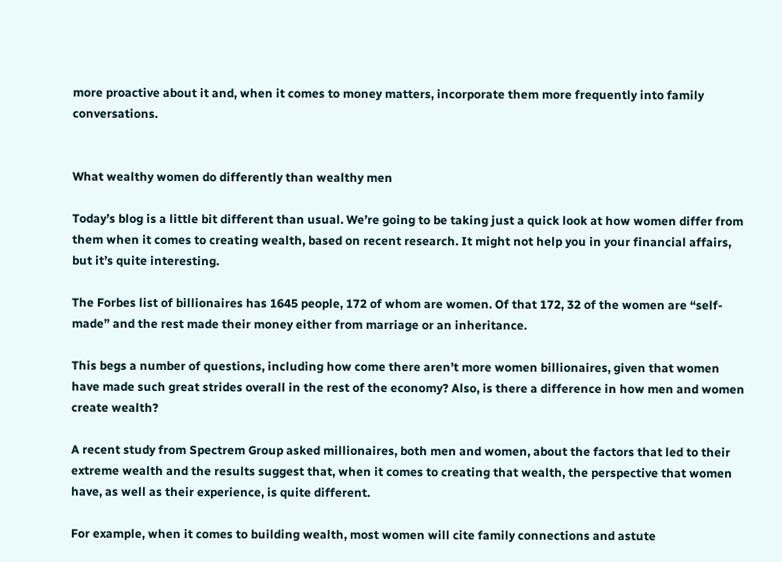more proactive about it and, when it comes to money matters, incorporate them more frequently into family conversations.


What wealthy women do differently than wealthy men

Today’s blog is a little bit different than usual. We’re going to be taking just a quick look at how women differ from them when it comes to creating wealth, based on recent research. It might not help you in your financial affairs, but it’s quite interesting.

The Forbes list of billionaires has 1645 people, 172 of whom are women. Of that 172, 32 of the women are “self-made” and the rest made their money either from marriage or an inheritance.

This begs a number of questions, including how come there aren’t more women billionaires, given that women have made such great strides overall in the rest of the economy? Also, is there a difference in how men and women create wealth?

A recent study from Spectrem Group asked millionaires, both men and women, about the factors that led to their extreme wealth and the results suggest that, when it comes to creating that wealth, the perspective that women have, as well as their experience, is quite different.

For example, when it comes to building wealth, most women will cite family connections and astute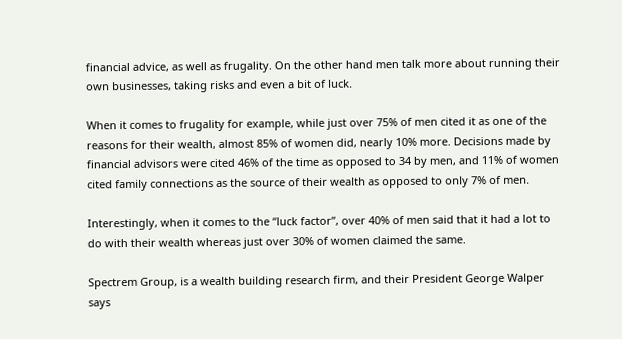financial advice, as well as frugality. On the other hand men talk more about running their own businesses, taking risks and even a bit of luck.

When it comes to frugality for example, while just over 75% of men cited it as one of the reasons for their wealth, almost 85% of women did, nearly 10% more. Decisions made by financial advisors were cited 46% of the time as opposed to 34 by men, and 11% of women cited family connections as the source of their wealth as opposed to only 7% of men.

Interestingly, when it comes to the “luck factor”, over 40% of men said that it had a lot to do with their wealth whereas just over 30% of women claimed the same.

Spectrem Group, is a wealth building research firm, and their President George Walper says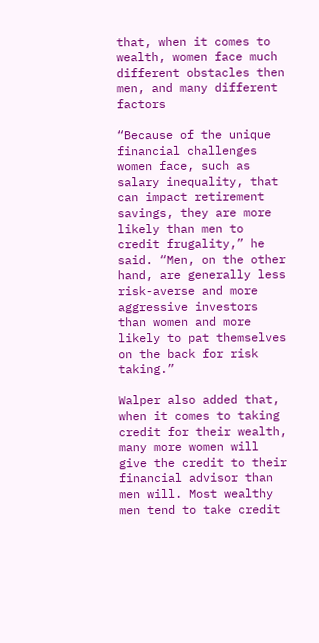that, when it comes to wealth, women face much different obstacles then men, and many different factors

“Because of the unique financial challenges women face, such as salary inequality, that can impact retirement savings, they are more likely than men to credit frugality,” he said. “Men, on the other hand, are generally less risk-averse and more aggressive investors than women and more likely to pat themselves on the back for risk taking.”

Walper also added that, when it comes to taking credit for their wealth, many more women will give the credit to their financial advisor than men will. Most wealthy men tend to take credit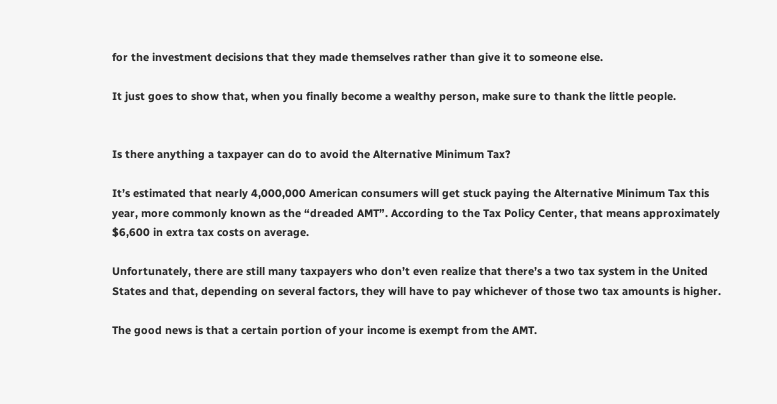for the investment decisions that they made themselves rather than give it to someone else.

It just goes to show that, when you finally become a wealthy person, make sure to thank the little people.


Is there anything a taxpayer can do to avoid the Alternative Minimum Tax?

It’s estimated that nearly 4,000,000 American consumers will get stuck paying the Alternative Minimum Tax this year, more commonly known as the “dreaded AMT”. According to the Tax Policy Center, that means approximately $6,600 in extra tax costs on average.

Unfortunately, there are still many taxpayers who don’t even realize that there’s a two tax system in the United States and that, depending on several factors, they will have to pay whichever of those two tax amounts is higher.

The good news is that a certain portion of your income is exempt from the AMT.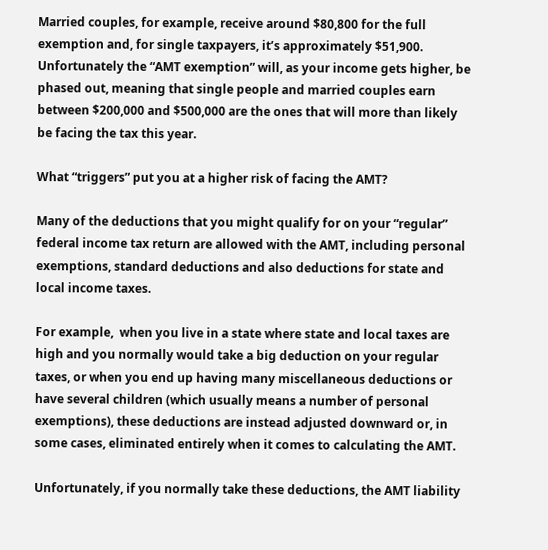Married couples, for example, receive around $80,800 for the full exemption and, for single taxpayers, it’s approximately $51,900. Unfortunately the “AMT exemption” will, as your income gets higher, be phased out, meaning that single people and married couples earn between $200,000 and $500,000 are the ones that will more than likely be facing the tax this year.

What “triggers” put you at a higher risk of facing the AMT?

Many of the deductions that you might qualify for on your “regular” federal income tax return are allowed with the AMT, including personal exemptions, standard deductions and also deductions for state and local income taxes.

For example,  when you live in a state where state and local taxes are high and you normally would take a big deduction on your regular taxes, or when you end up having many miscellaneous deductions or have several children (which usually means a number of personal exemptions), these deductions are instead adjusted downward or, in some cases, eliminated entirely when it comes to calculating the AMT.

Unfortunately, if you normally take these deductions, the AMT liability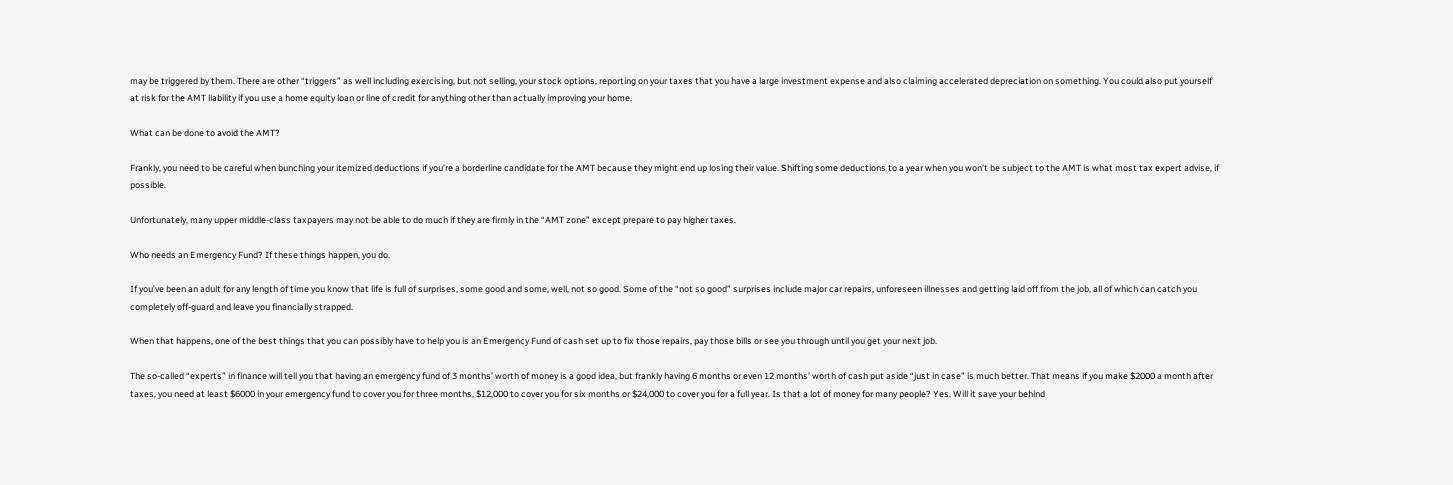may be triggered by them. There are other “triggers” as well including exercising, but not selling, your stock options, reporting on your taxes that you have a large investment expense and also claiming accelerated depreciation on something. You could also put yourself at risk for the AMT liability if you use a home equity loan or line of credit for anything other than actually improving your home.

What can be done to avoid the AMT?

Frankly, you need to be careful when bunching your itemized deductions if you’re a borderline candidate for the AMT because they might end up losing their value. Shifting some deductions to a year when you won’t be subject to the AMT is what most tax expert advise, if possible.

Unfortunately, many upper middle-class taxpayers may not be able to do much if they are firmly in the “AMT zone” except prepare to pay higher taxes.

Who needs an Emergency Fund? If these things happen, you do.

If you’ve been an adult for any length of time you know that life is full of surprises, some good and some, well, not so good. Some of the “not so good” surprises include major car repairs, unforeseen illnesses and getting laid off from the job, all of which can catch you completely off-guard and leave you financially strapped.

When that happens, one of the best things that you can possibly have to help you is an Emergency Fund of cash set up to fix those repairs, pay those bills or see you through until you get your next job.

The so-called “experts” in finance will tell you that having an emergency fund of 3 months’ worth of money is a good idea, but frankly having 6 months or even 12 months’ worth of cash put aside “just in case” is much better. That means if you make $2000 a month after taxes, you need at least $6000 in your emergency fund to cover you for three months, $12,000 to cover you for six months or $24,000 to cover you for a full year. Is that a lot of money for many people? Yes. Will it save your behind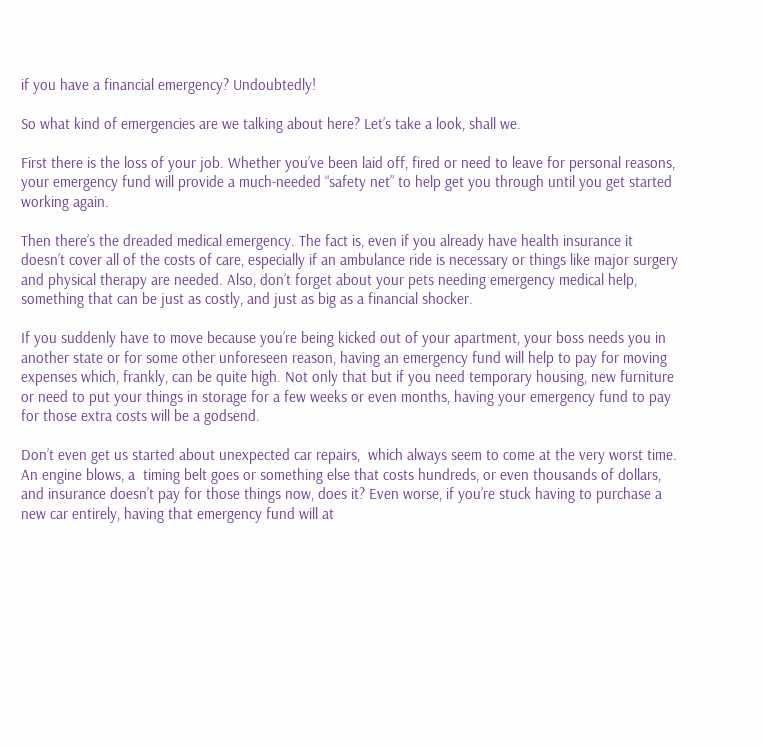if you have a financial emergency? Undoubtedly!

So what kind of emergencies are we talking about here? Let’s take a look, shall we.

First there is the loss of your job. Whether you’ve been laid off, fired or need to leave for personal reasons, your emergency fund will provide a much-needed “safety net” to help get you through until you get started working again.

Then there’s the dreaded medical emergency. The fact is, even if you already have health insurance it doesn’t cover all of the costs of care, especially if an ambulance ride is necessary or things like major surgery and physical therapy are needed. Also, don’t forget about your pets needing emergency medical help, something that can be just as costly, and just as big as a financial shocker.

If you suddenly have to move because you’re being kicked out of your apartment, your boss needs you in another state or for some other unforeseen reason, having an emergency fund will help to pay for moving expenses which, frankly, can be quite high. Not only that but if you need temporary housing, new furniture or need to put your things in storage for a few weeks or even months, having your emergency fund to pay for those extra costs will be a godsend.

Don’t even get us started about unexpected car repairs,  which always seem to come at the very worst time. An engine blows, a  timing belt goes or something else that costs hundreds, or even thousands of dollars, and insurance doesn’t pay for those things now, does it? Even worse, if you’re stuck having to purchase a new car entirely, having that emergency fund will at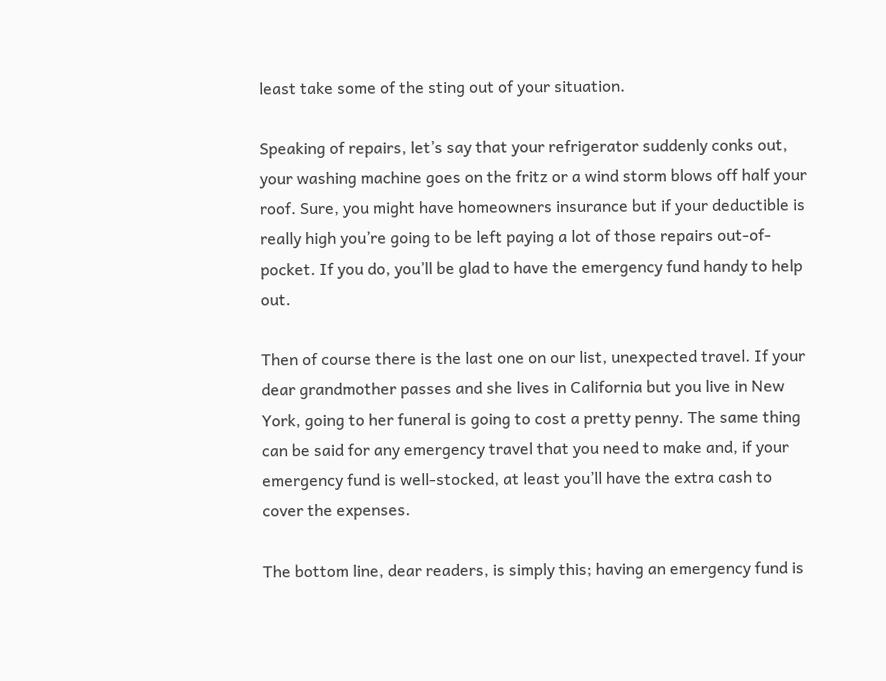least take some of the sting out of your situation.

Speaking of repairs, let’s say that your refrigerator suddenly conks out, your washing machine goes on the fritz or a wind storm blows off half your roof. Sure, you might have homeowners insurance but if your deductible is really high you’re going to be left paying a lot of those repairs out-of-pocket. If you do, you’ll be glad to have the emergency fund handy to help out.

Then of course there is the last one on our list, unexpected travel. If your dear grandmother passes and she lives in California but you live in New York, going to her funeral is going to cost a pretty penny. The same thing can be said for any emergency travel that you need to make and, if your emergency fund is well-stocked, at least you’ll have the extra cash to cover the expenses.

The bottom line, dear readers, is simply this; having an emergency fund is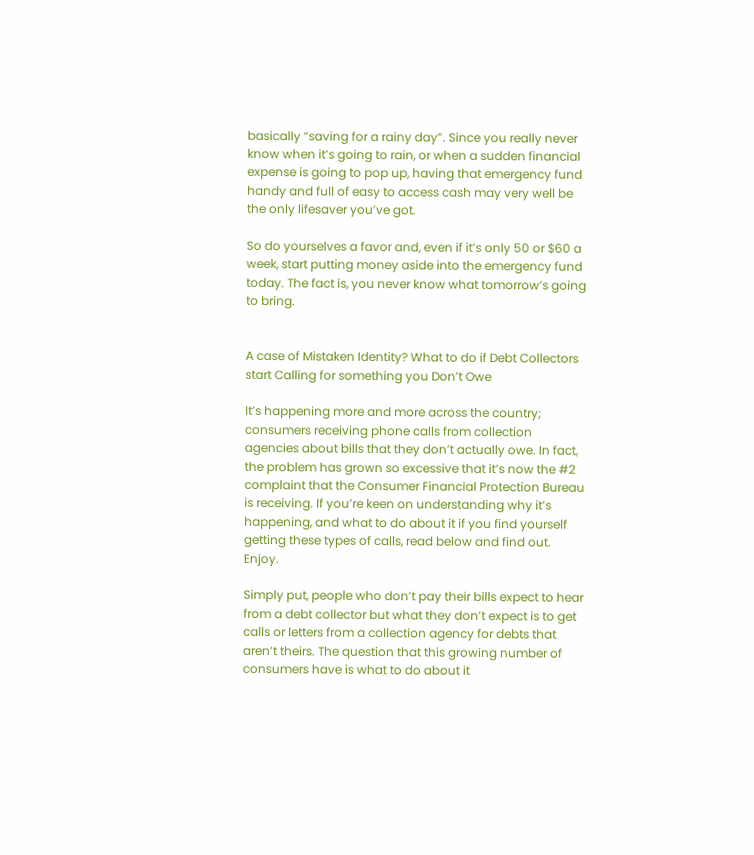basically “saving for a rainy day”. Since you really never know when it’s going to rain, or when a sudden financial expense is going to pop up, having that emergency fund handy and full of easy to access cash may very well be the only lifesaver you’ve got.

So do yourselves a favor and, even if it’s only 50 or $60 a week, start putting money aside into the emergency fund today. The fact is, you never know what tomorrow’s going to bring.


A case of Mistaken Identity? What to do if Debt Collectors start Calling for something you Don’t Owe

It’s happening more and more across the country; consumers receiving phone calls from collection agencies about bills that they don’t actually owe. In fact, the problem has grown so excessive that it’s now the #2 complaint that the Consumer Financial Protection Bureau is receiving. If you’re keen on understanding why it’s happening, and what to do about it if you find yourself getting these types of calls, read below and find out. Enjoy.

Simply put, people who don’t pay their bills expect to hear from a debt collector but what they don’t expect is to get calls or letters from a collection agency for debts that aren’t theirs. The question that this growing number of consumers have is what to do about it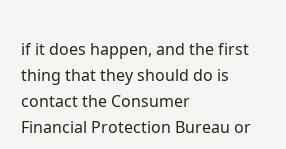if it does happen, and the first thing that they should do is contact the Consumer Financial Protection Bureau or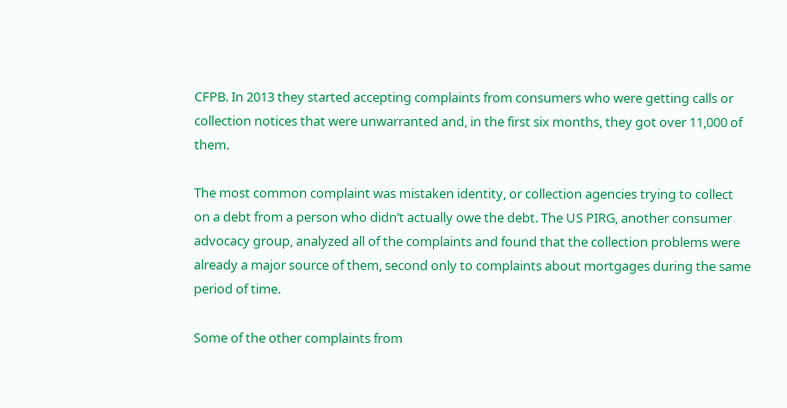CFPB. In 2013 they started accepting complaints from consumers who were getting calls or collection notices that were unwarranted and, in the first six months, they got over 11,000 of them.

The most common complaint was mistaken identity, or collection agencies trying to collect on a debt from a person who didn’t actually owe the debt. The US PIRG, another consumer advocacy group, analyzed all of the complaints and found that the collection problems were already a major source of them, second only to complaints about mortgages during the same period of time.

Some of the other complaints from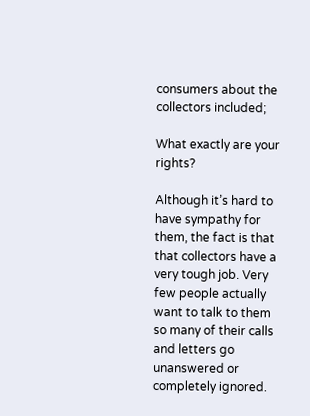consumers about the collectors included;

What exactly are your rights?

Although it’s hard to have sympathy for them, the fact is that that collectors have a very tough job. Very few people actually want to talk to them so many of their calls and letters go unanswered or completely ignored.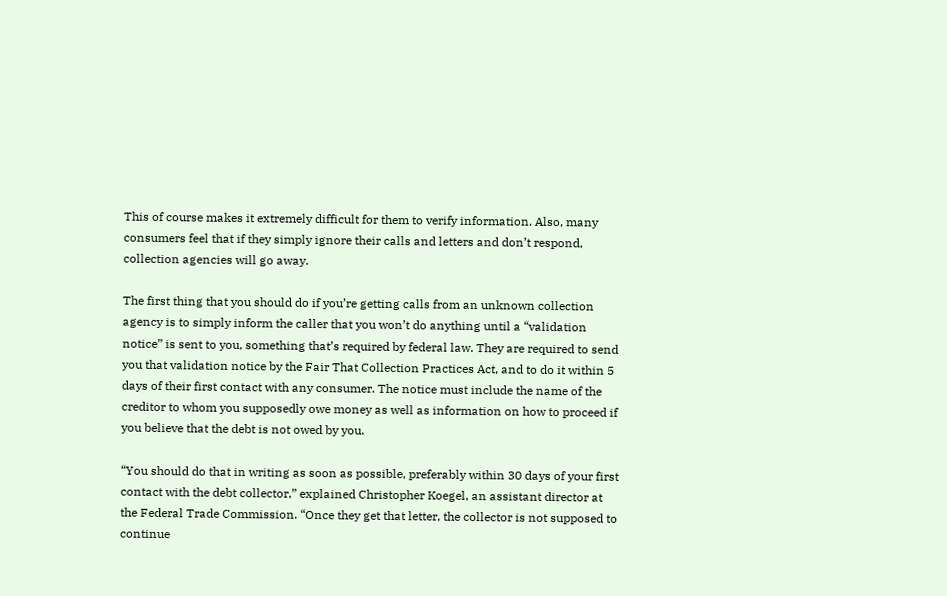This of course makes it extremely difficult for them to verify information. Also, many consumers feel that if they simply ignore their calls and letters and don’t respond, collection agencies will go away.

The first thing that you should do if you’re getting calls from an unknown collection agency is to simply inform the caller that you won’t do anything until a “validation notice” is sent to you, something that’s required by federal law. They are required to send you that validation notice by the Fair That Collection Practices Act, and to do it within 5 days of their first contact with any consumer. The notice must include the name of the creditor to whom you supposedly owe money as well as information on how to proceed if you believe that the debt is not owed by you.

“You should do that in writing as soon as possible, preferably within 30 days of your first contact with the debt collector,” explained Christopher Koegel, an assistant director at the Federal Trade Commission. “Once they get that letter, the collector is not supposed to continue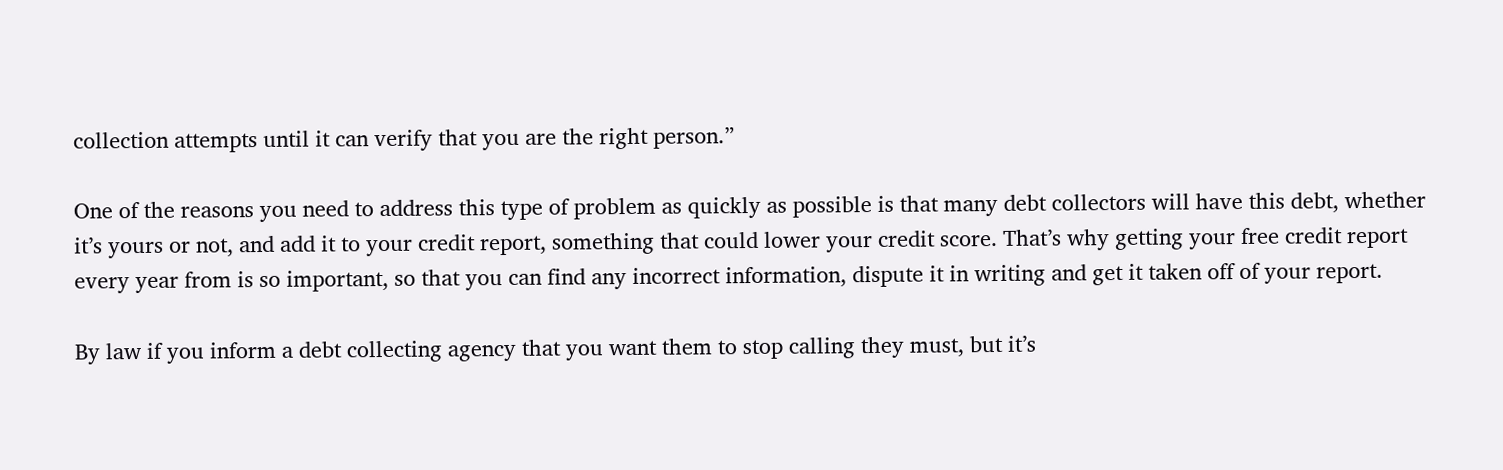collection attempts until it can verify that you are the right person.”

One of the reasons you need to address this type of problem as quickly as possible is that many debt collectors will have this debt, whether it’s yours or not, and add it to your credit report, something that could lower your credit score. That’s why getting your free credit report every year from is so important, so that you can find any incorrect information, dispute it in writing and get it taken off of your report.

By law if you inform a debt collecting agency that you want them to stop calling they must, but it’s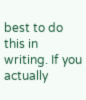best to do this in writing. If you actually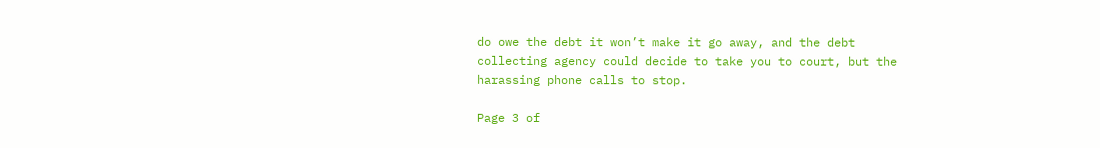do owe the debt it won’t make it go away, and the debt collecting agency could decide to take you to court, but the harassing phone calls to stop.

Page 3 of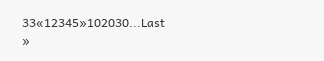33«12345»102030...Last »